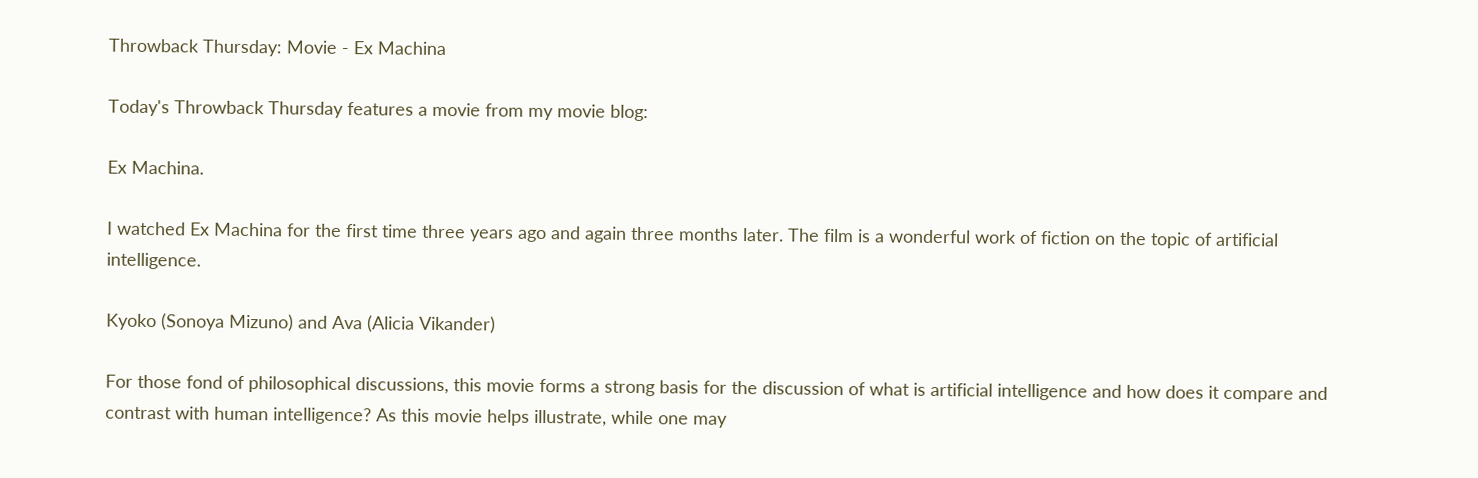Throwback Thursday: Movie - Ex Machina

Today's Throwback Thursday features a movie from my movie blog:

Ex Machina.

I watched Ex Machina for the first time three years ago and again three months later. The film is a wonderful work of fiction on the topic of artificial intelligence.

Kyoko (Sonoya Mizuno) and Ava (Alicia Vikander)

For those fond of philosophical discussions, this movie forms a strong basis for the discussion of what is artificial intelligence and how does it compare and contrast with human intelligence? As this movie helps illustrate, while one may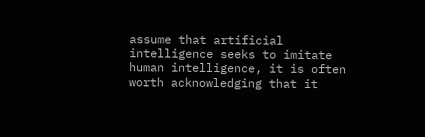assume that artificial intelligence seeks to imitate human intelligence, it is often worth acknowledging that it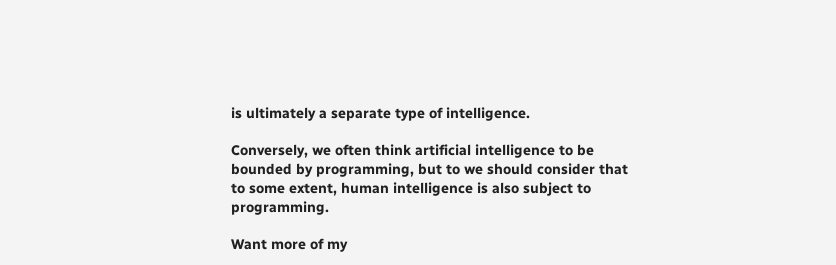is ultimately a separate type of intelligence.

Conversely, we often think artificial intelligence to be bounded by programming, but to we should consider that to some extent, human intelligence is also subject to programming.

Want more of my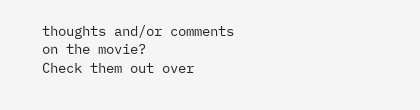thoughts and/or comments on the movie?
Check them out over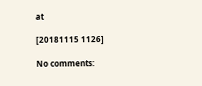at

[20181115 1126]

No comments: